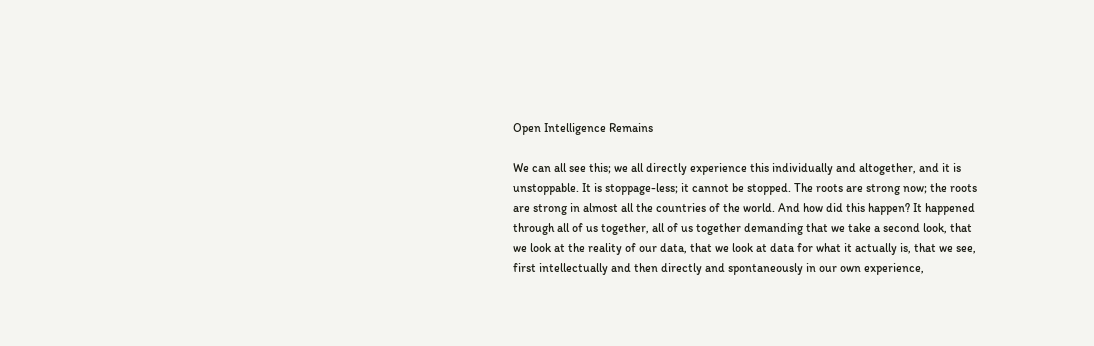Open Intelligence Remains

We can all see this; we all directly experience this individually and altogether, and it is unstoppable. It is stoppage-less; it cannot be stopped. The roots are strong now; the roots are strong in almost all the countries of the world. And how did this happen? It happened through all of us together, all of us together demanding that we take a second look, that we look at the reality of our data, that we look at data for what it actually is, that we see, first intellectually and then directly and spontaneously in our own experience,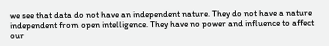we see that data do not have an independent nature. They do not have a nature independent from open intelligence. They have no power and influence to affect our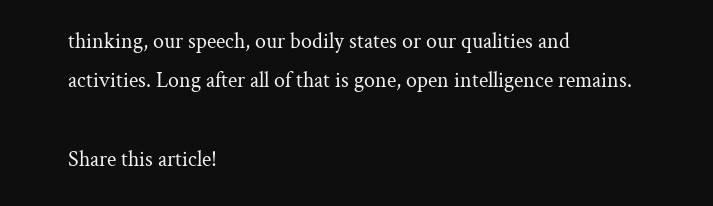thinking, our speech, our bodily states or our qualities and activities. Long after all of that is gone, open intelligence remains.

Share this article!